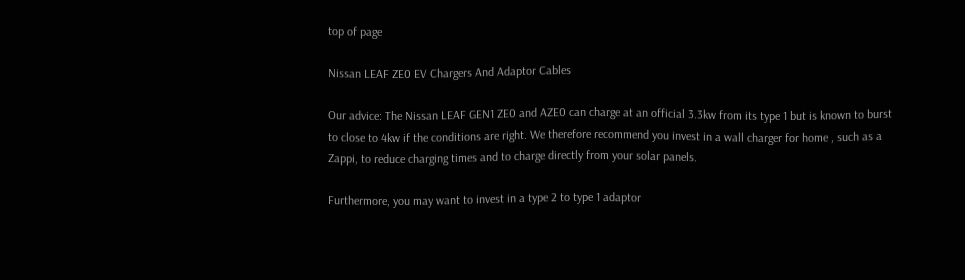top of page

Nissan LEAF ZE0 EV Chargers And Adaptor Cables

Our advice: The Nissan LEAF GEN1 ZE0 and AZE0 can charge at an official 3.3kw from its type 1 but is known to burst to close to 4kw if the conditions are right. We therefore recommend you invest in a wall charger for home , such as a Zappi, to reduce charging times and to charge directly from your solar panels.

Furthermore, you may want to invest in a type 2 to type 1 adaptor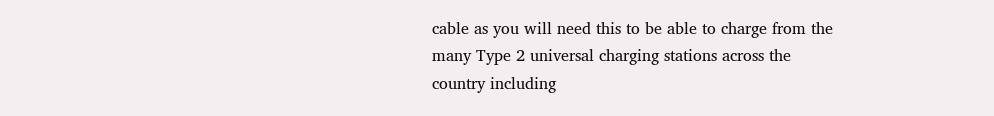cable as you will need this to be able to charge from the many Type 2 universal charging stations across the country including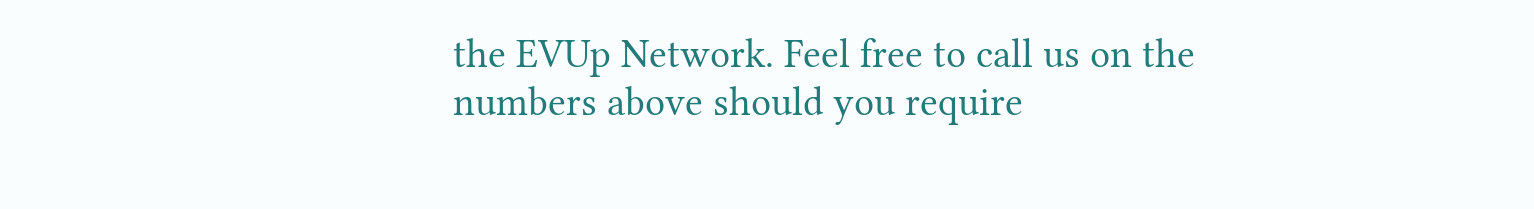the EVUp Network. Feel free to call us on the numbers above should you require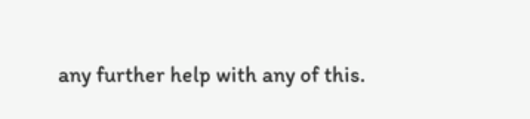any further help with any of this.